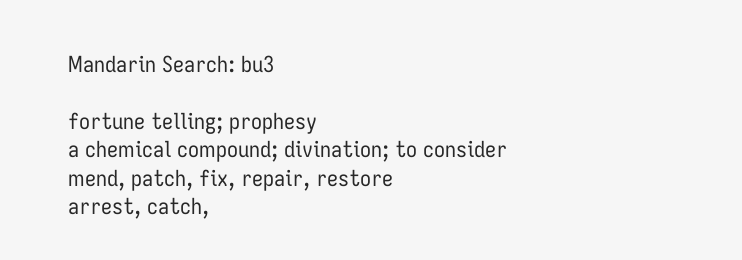Mandarin Search: bu3

fortune telling; prophesy
a chemical compound; divination; to consider
mend, patch, fix, repair, restore
arrest, catch,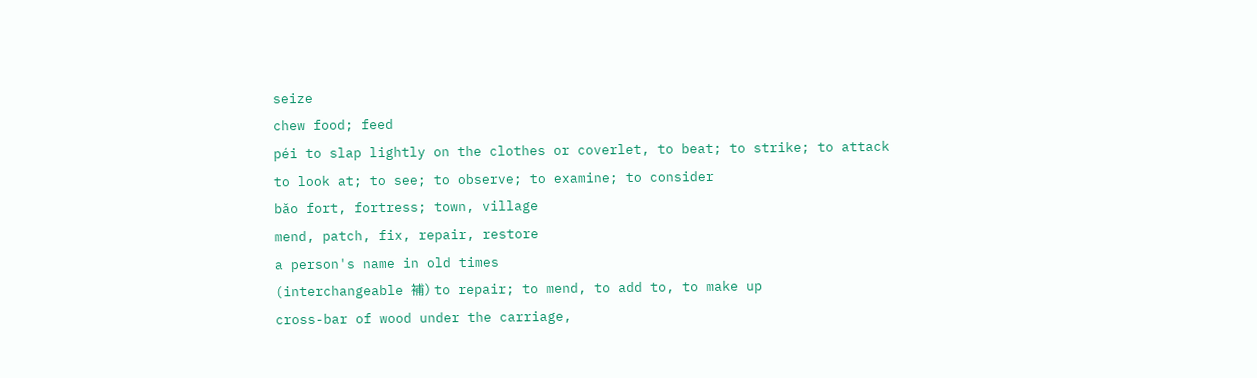seize
chew food; feed
péi to slap lightly on the clothes or coverlet, to beat; to strike; to attack
to look at; to see; to observe; to examine; to consider
bǎo fort, fortress; town, village
mend, patch, fix, repair, restore
a person's name in old times
(interchangeable 補) to repair; to mend, to add to, to make up
cross-bar of wood under the carriage,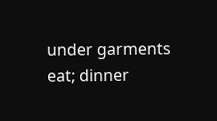under garments
eat; dinner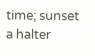time; sunset
a halter